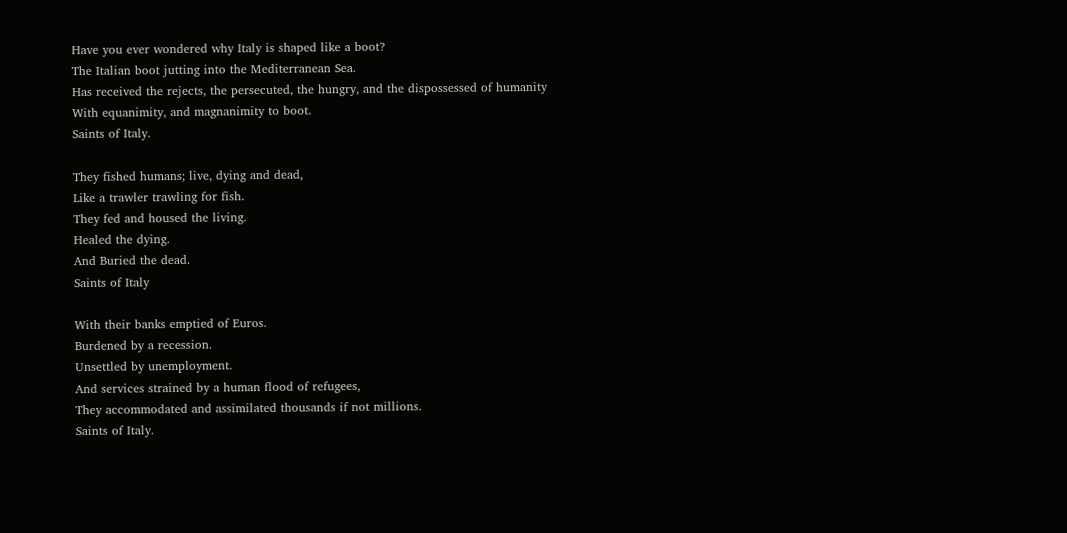Have you ever wondered why Italy is shaped like a boot?
The Italian boot jutting into the Mediterranean Sea.
Has received the rejects, the persecuted, the hungry, and the dispossessed of humanity
With equanimity, and magnanimity to boot.
Saints of Italy.

They fished humans; live, dying and dead,
Like a trawler trawling for fish.
They fed and housed the living.
Healed the dying.
And Buried the dead.
Saints of Italy

With their banks emptied of Euros.
Burdened by a recession.
Unsettled by unemployment.
And services strained by a human flood of refugees,
They accommodated and assimilated thousands if not millions.
Saints of Italy.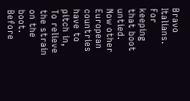Bravo Italians.
For keeping that boot untied.
Now other European countries have to pitch in,
To relieve the strain on the boot.
Before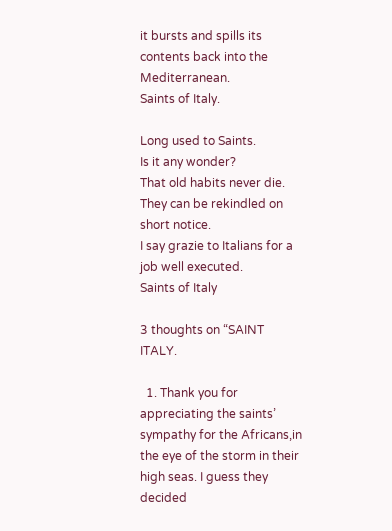it bursts and spills its contents back into the Mediterranean.
Saints of Italy.

Long used to Saints.
Is it any wonder?
That old habits never die.
They can be rekindled on short notice.
I say grazie to Italians for a job well executed.
Saints of Italy

3 thoughts on “SAINT ITALY.

  1. Thank you for appreciating the saints’ sympathy for the Africans,in the eye of the storm in their high seas. I guess they decided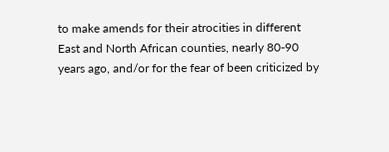to make amends for their atrocities in different East and North African counties, nearly 80-90 years ago, and/or for the fear of been criticized by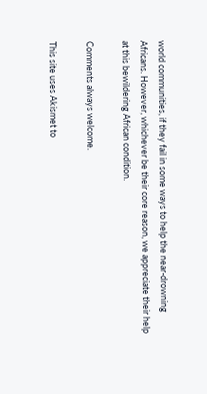world communities, if they fail in some ways to help the near-drowning Africans. However, whichever be their core reason, we appreciate their help at this bewildering African condition.

Comments always welcome.

This site uses Akismet to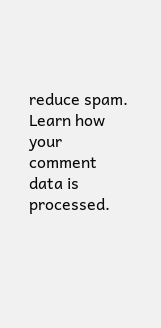reduce spam. Learn how your comment data is processed.